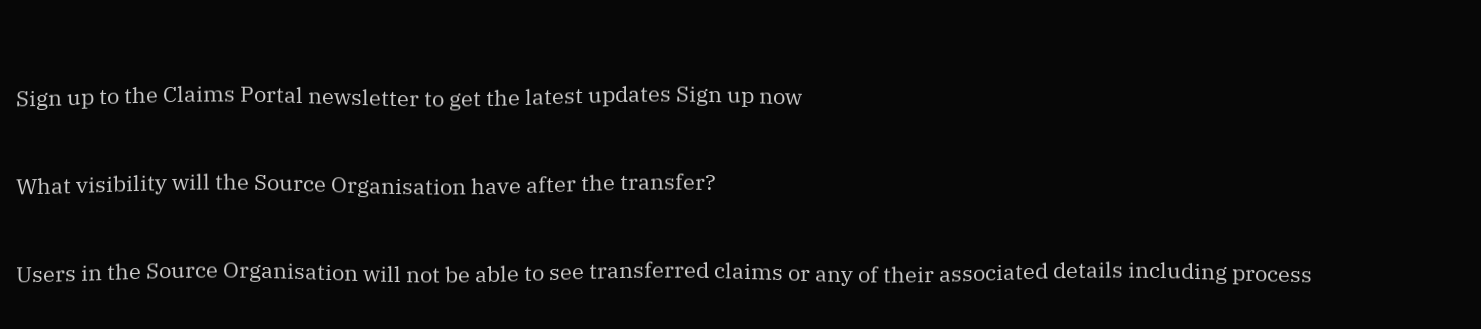Sign up to the Claims Portal newsletter to get the latest updates Sign up now

What visibility will the Source Organisation have after the transfer?

Users in the Source Organisation will not be able to see transferred claims or any of their associated details including process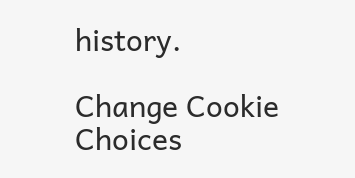history.

Change Cookie Choices